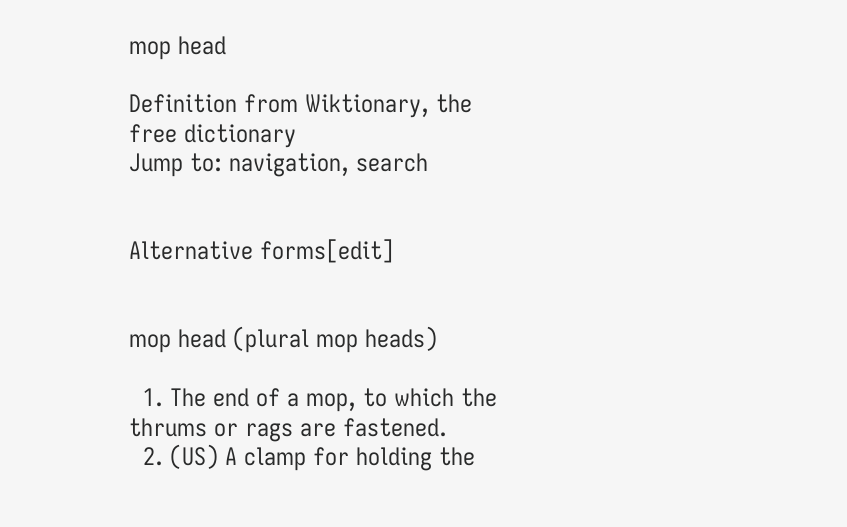mop head

Definition from Wiktionary, the free dictionary
Jump to: navigation, search


Alternative forms[edit]


mop head (plural mop heads)

  1. The end of a mop, to which the thrums or rags are fastened.
  2. (US) A clamp for holding the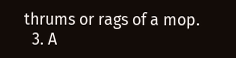thrums or rags of a mop.
  3. A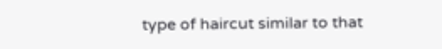type of haircut similar to that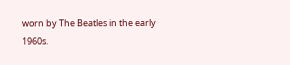worn by The Beatles in the early 1960s.